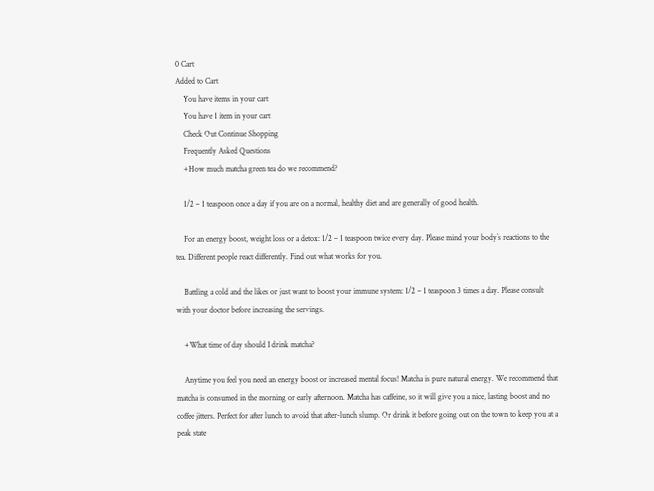0 Cart
Added to Cart
    You have items in your cart
    You have 1 item in your cart
    Check Out Continue Shopping
    Frequently Asked Questions
    +How much matcha green tea do we recommend?

    1/2 – 1 teaspoon once a day if you are on a normal, healthy diet and are generally of good health.

    For an energy boost, weight loss or a detox: 1/2 – 1 teaspoon twice every day. Please mind your body`s reactions to the tea. Different people react differently. Find out what works for you.

    Battling a cold and the likes or just want to boost your immune system: 1/2 – 1 teaspoon 3 times a day. Please consult with your doctor before increasing the servings.

    +What time of day should I drink matcha?

    Anytime you feel you need an energy boost or increased mental focus! Matcha is pure natural energy. We recommend that matcha is consumed in the morning or early afternoon. Matcha has caffeine, so it will give you a nice, lasting boost and no coffee jitters. Perfect for after lunch to avoid that after-lunch slump. Or drink it before going out on the town to keep you at a peak state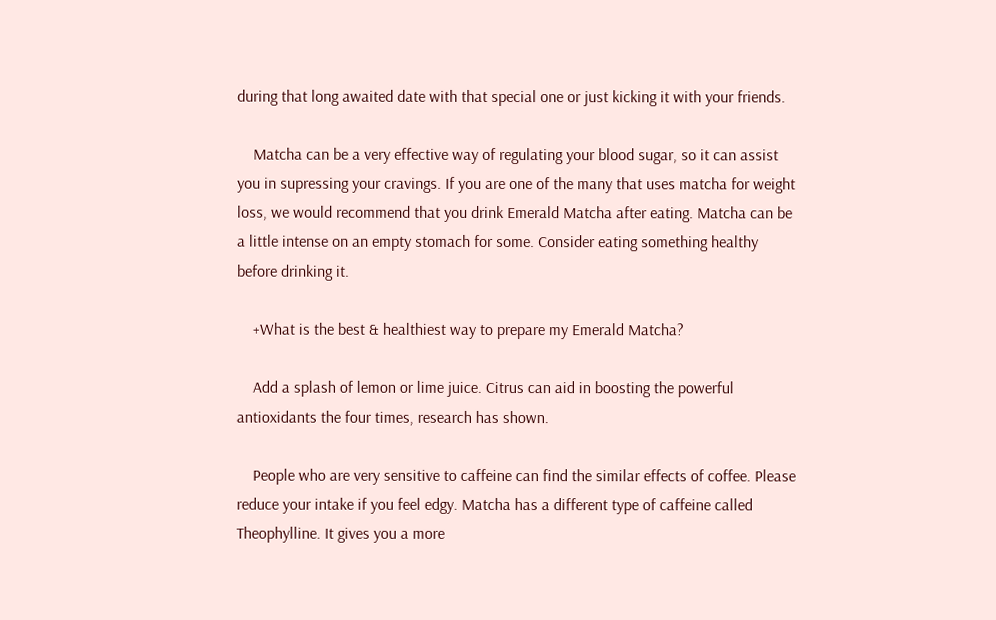during that long awaited date with that special one or just kicking it with your friends.

    Matcha can be a very effective way of regulating your blood sugar, so it can assist you in supressing your cravings. If you are one of the many that uses matcha for weight loss, we would recommend that you drink Emerald Matcha after eating. Matcha can be a little intense on an empty stomach for some. Consider eating something healthy before drinking it.

    +What is the best & healthiest way to prepare my Emerald Matcha?

    Add a splash of lemon or lime juice. Citrus can aid in boosting the powerful antioxidants the four times, research has shown.

    People who are very sensitive to caffeine can find the similar effects of coffee. Please reduce your intake if you feel edgy. Matcha has a different type of caffeine called Theophylline. It gives you a more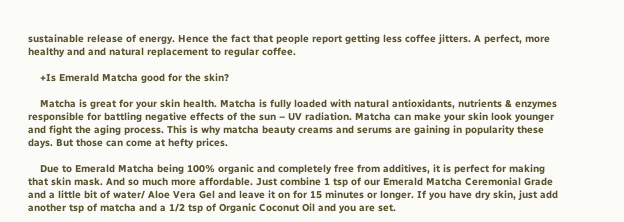sustainable release of energy. Hence the fact that people report getting less coffee jitters. A perfect, more healthy and and natural replacement to regular coffee.

    +Is Emerald Matcha good for the skin?

    Matcha is great for your skin health. Matcha is fully loaded with natural antioxidants, nutrients & enzymes responsible for battling negative effects of the sun – UV radiation. Matcha can make your skin look younger and fight the aging process. This is why matcha beauty creams and serums are gaining in popularity these days. But those can come at hefty prices.

    Due to Emerald Matcha being 100% organic and completely free from additives, it is perfect for making that skin mask. And so much more affordable. Just combine 1 tsp of our Emerald Matcha Ceremonial Grade and a little bit of water/ Aloe Vera Gel and leave it on for 15 minutes or longer. If you have dry skin, just add another tsp of matcha and a 1/2 tsp of Organic Coconut Oil and you are set.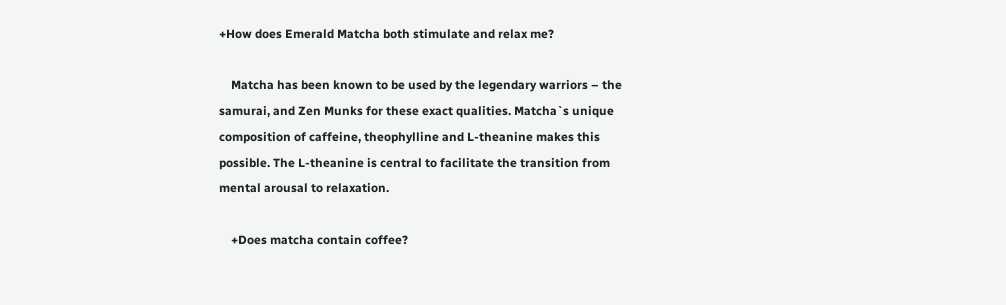+How does Emerald Matcha both stimulate and relax me?

    Matcha has been known to be used by the legendary warriors – the samurai, and Zen Munks for these exact qualities. Matcha`s unique composition of caffeine, theophylline and L-theanine makes this possible. The L-theanine is central to facilitate the transition from mental arousal to relaxation.

    +Does matcha contain coffee?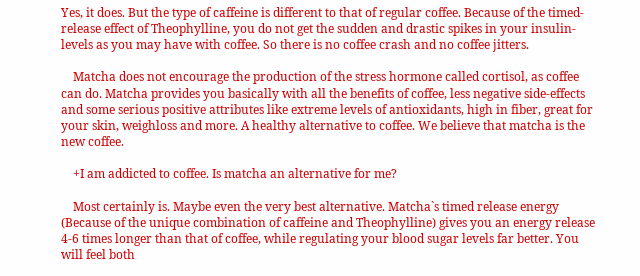Yes, it does. But the type of caffeine is different to that of regular coffee. Because of the timed-release effect of Theophylline, you do not get the sudden and drastic spikes in your insulin-levels as you may have with coffee. So there is no coffee crash and no coffee jitters.

    Matcha does not encourage the production of the stress hormone called cortisol, as coffee can do. Matcha provides you basically with all the benefits of coffee, less negative side-effects and some serious positive attributes like extreme levels of antioxidants, high in fiber, great for your skin, weighloss and more. A healthy alternative to coffee. We believe that matcha is the new coffee.

    +I am addicted to coffee. Is matcha an alternative for me?

    Most certainly is. Maybe even the very best alternative. Matcha`s timed release energy (Because of the unique combination of caffeine and Theophylline) gives you an energy release 4-6 times longer than that of coffee, while regulating your blood sugar levels far better. You will feel both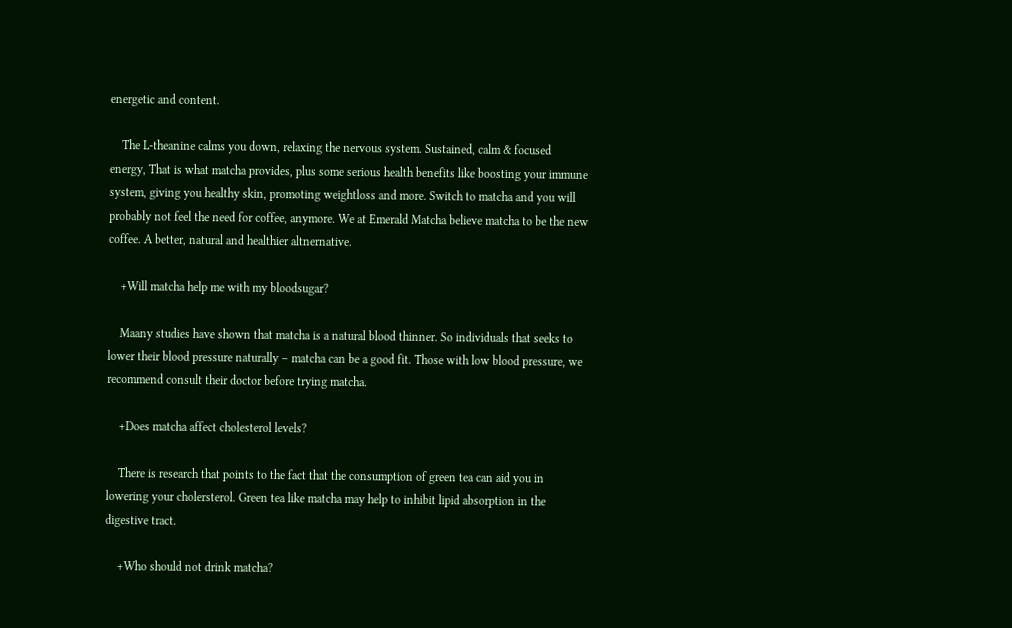energetic and content.

    The L-theanine calms you down, relaxing the nervous system. Sustained, calm & focused energy, That is what matcha provides, plus some serious health benefits like boosting your immune system, giving you healthy skin, promoting weightloss and more. Switch to matcha and you will probably not feel the need for coffee, anymore. We at Emerald Matcha believe matcha to be the new coffee. A better, natural and healthier altnernative.

    +Will matcha help me with my bloodsugar?

    Maany studies have shown that matcha is a natural blood thinner. So individuals that seeks to lower their blood pressure naturally – matcha can be a good fit. Those with low blood pressure, we recommend consult their doctor before trying matcha.

    +Does matcha affect cholesterol levels?

    There is research that points to the fact that the consumption of green tea can aid you in lowering your cholersterol. Green tea like matcha may help to inhibit lipid absorption in the digestive tract.

    +Who should not drink matcha?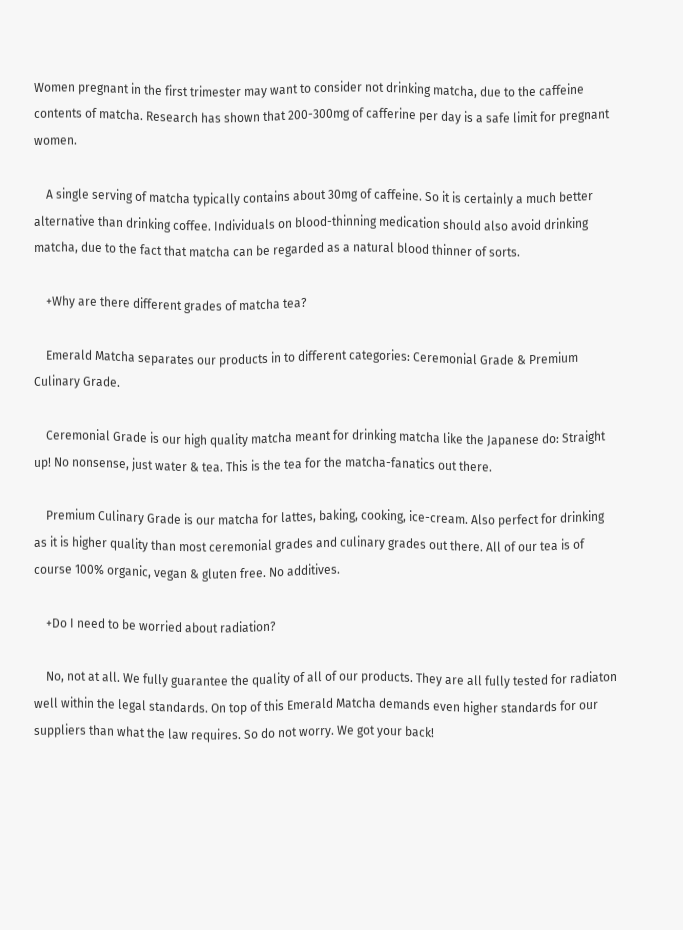Women pregnant in the first trimester may want to consider not drinking matcha, due to the caffeine contents of matcha. Research has shown that 200-300mg of cafferine per day is a safe limit for pregnant women.

    A single serving of matcha typically contains about 30mg of caffeine. So it is certainly a much better alternative than drinking coffee. Individuals on blood-thinning medication should also avoid drinking matcha, due to the fact that matcha can be regarded as a natural blood thinner of sorts.

    +Why are there different grades of matcha tea?

    Emerald Matcha separates our products in to different categories: Ceremonial Grade & Premium Culinary Grade.

    Ceremonial Grade is our high quality matcha meant for drinking matcha like the Japanese do: Straight up! No nonsense, just water & tea. This is the tea for the matcha-fanatics out there.

    Premium Culinary Grade is our matcha for lattes, baking, cooking, ice-cream. Also perfect for drinking as it is higher quality than most ceremonial grades and culinary grades out there. All of our tea is of course 100% organic, vegan & gluten free. No additives.

    +Do I need to be worried about radiation?

    No, not at all. We fully guarantee the quality of all of our products. They are all fully tested for radiaton well within the legal standards. On top of this Emerald Matcha demands even higher standards for our suppliers than what the law requires. So do not worry. We got your back!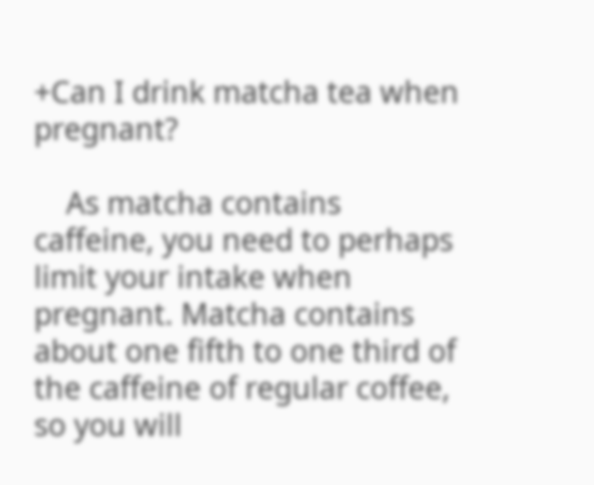+Can I drink matcha tea when pregnant?

    As matcha contains caffeine, you need to perhaps limit your intake when pregnant. Matcha contains about one fifth to one third of the caffeine of regular coffee, so you will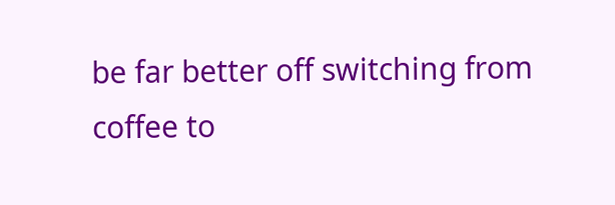be far better off switching from coffee to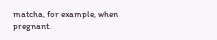matcha, for example, when pregnant.